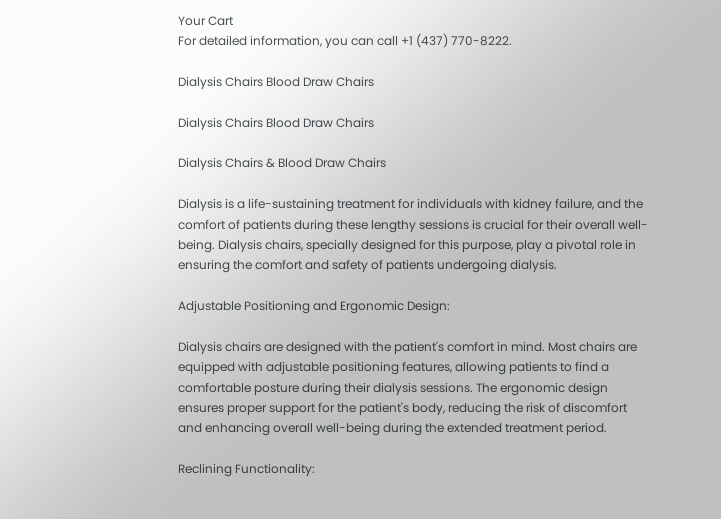Your Cart
For detailed information, you can call +1 (437) 770-8222.

Dialysis Chairs Blood Draw Chairs

Dialysis Chairs Blood Draw Chairs

Dialysis Chairs & Blood Draw Chairs

Dialysis is a life-sustaining treatment for individuals with kidney failure, and the comfort of patients during these lengthy sessions is crucial for their overall well-being. Dialysis chairs, specially designed for this purpose, play a pivotal role in ensuring the comfort and safety of patients undergoing dialysis.

Adjustable Positioning and Ergonomic Design:

Dialysis chairs are designed with the patient's comfort in mind. Most chairs are equipped with adjustable positioning features, allowing patients to find a comfortable posture during their dialysis sessions. The ergonomic design ensures proper support for the patient's body, reducing the risk of discomfort and enhancing overall well-being during the extended treatment period.

Reclining Functionality: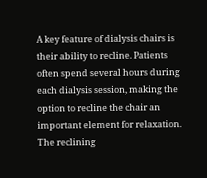A key feature of dialysis chairs is their ability to recline. Patients often spend several hours during each dialysis session, making the option to recline the chair an important element for relaxation. The reclining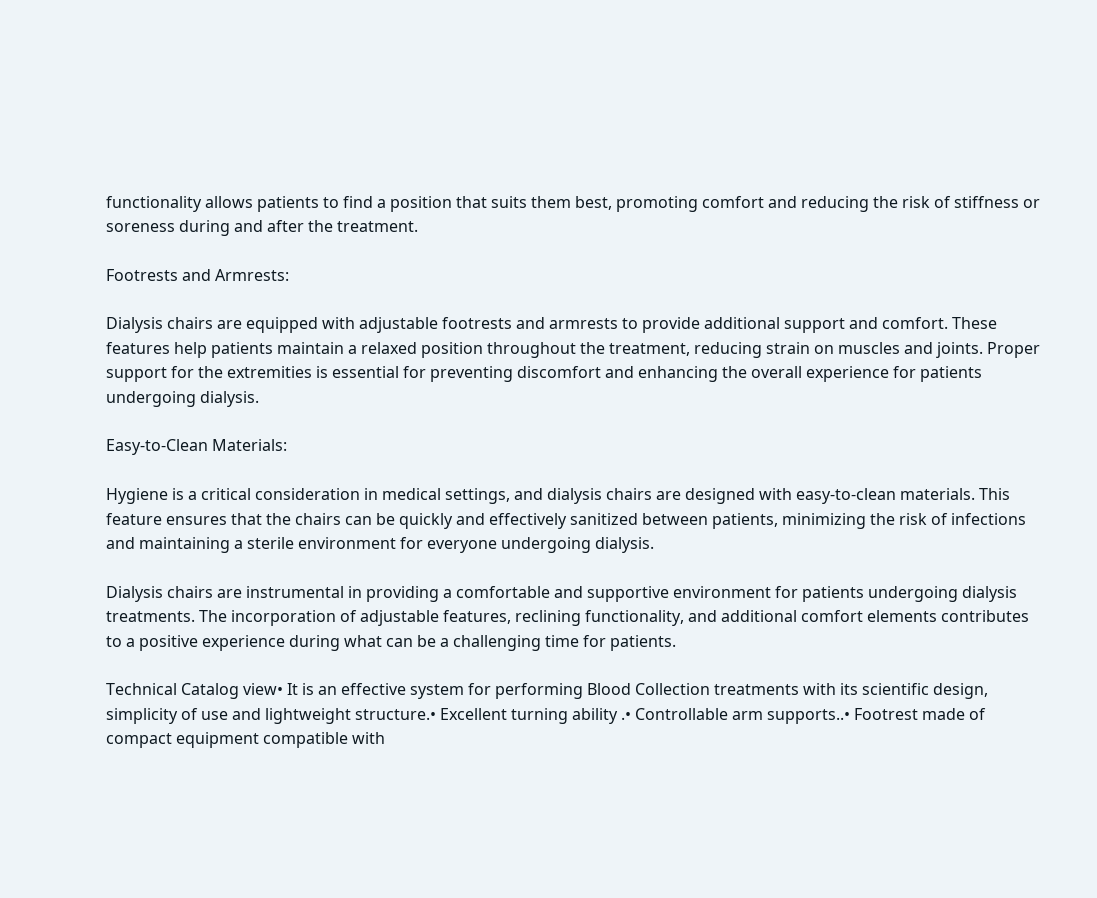functionality allows patients to find a position that suits them best, promoting comfort and reducing the risk of stiffness or soreness during and after the treatment.

Footrests and Armrests:

Dialysis chairs are equipped with adjustable footrests and armrests to provide additional support and comfort. These features help patients maintain a relaxed position throughout the treatment, reducing strain on muscles and joints. Proper support for the extremities is essential for preventing discomfort and enhancing the overall experience for patients undergoing dialysis.

Easy-to-Clean Materials:

Hygiene is a critical consideration in medical settings, and dialysis chairs are designed with easy-to-clean materials. This feature ensures that the chairs can be quickly and effectively sanitized between patients, minimizing the risk of infections and maintaining a sterile environment for everyone undergoing dialysis.

Dialysis chairs are instrumental in providing a comfortable and supportive environment for patients undergoing dialysis treatments. The incorporation of adjustable features, reclining functionality, and additional comfort elements contributes to a positive experience during what can be a challenging time for patients.

Technical Catalog view• It is an effective system for performing Blood Collection treatments with its scientific design, simplicity of use and lightweight structure.• Excellent turning ability .• Controllable arm supports..• Footrest made of compact equipment compatible with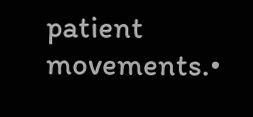patient movements.•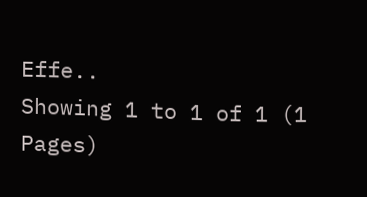Effe..
Showing 1 to 1 of 1 (1 Pages)